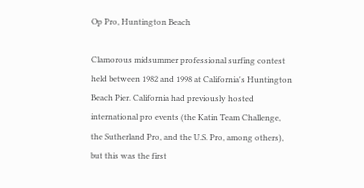Op Pro, Huntington Beach

Clamorous midsummer professional surfing contest held between 1982 and 1998 at California's Huntington Beach Pier. California had previously hosted international pro events (the Katin Team Challenge, the Sutherland Pro, and the U.S. Pro, among others), but this was the first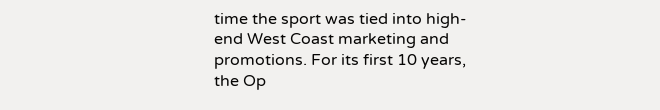time the sport was tied into high-end West Coast marketing and promotions. For its first 10 years, the Op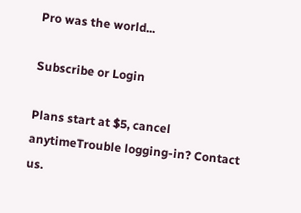Pro was the world...

Subscribe or Login

Plans start at $5, cancel anytimeTrouble logging-in? Contact us.